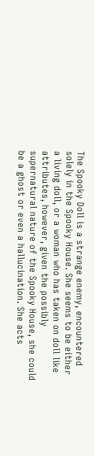The Spooky Doll is a strange enemy, encountered solely in the Spooky House. She seems to be either a living doll, or a woman who has taken on doll like attributes, however, given the possibly supernatural nature of the Spooky House, she could be a ghost or even a hallucination. She acts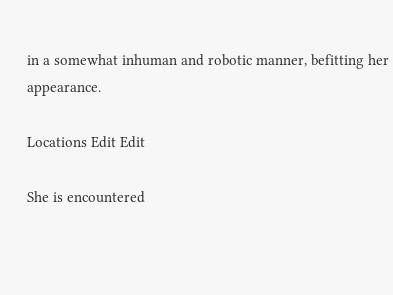in a somewhat inhuman and robotic manner, befitting her appearance.

Locations Edit Edit

She is encountered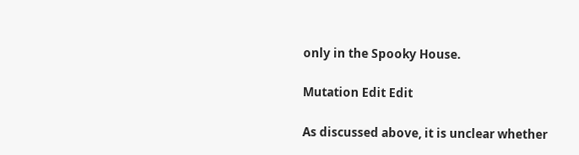only in the Spooky House.

Mutation Edit Edit

As discussed above, it is unclear whether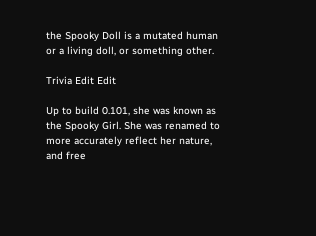the Spooky Doll is a mutated human or a living doll, or something other.

Trivia Edit Edit

Up to build 0.101, she was known as the Spooky Girl. She was renamed to more accurately reflect her nature, and free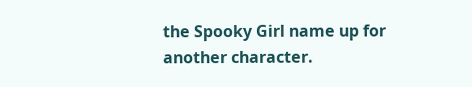the Spooky Girl name up for another character.